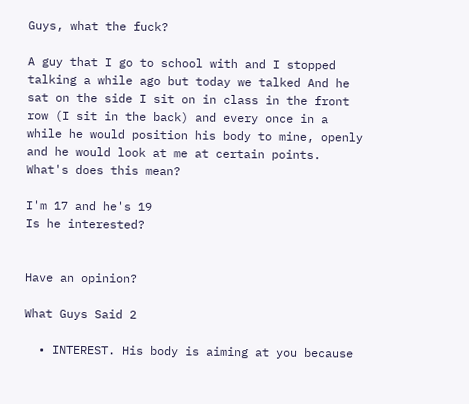Guys, what the fuck?

A guy that I go to school with and I stopped talking a while ago but today we talked And he sat on the side I sit on in class in the front row (I sit in the back) and every once in a while he would position his body to mine, openly and he would look at me at certain points. What's does this mean?

I'm 17 and he's 19
Is he interested?


Have an opinion?

What Guys Said 2

  • INTEREST. His body is aiming at you because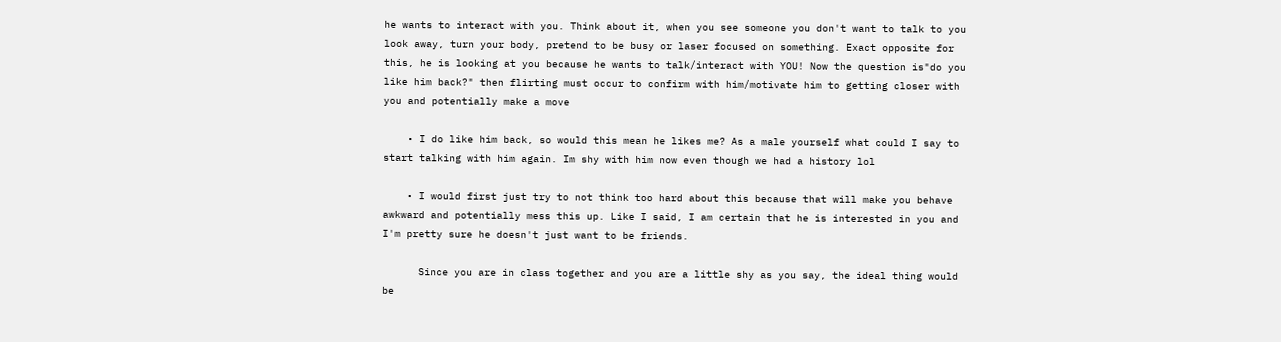he wants to interact with you. Think about it, when you see someone you don't want to talk to you look away, turn your body, pretend to be busy or laser focused on something. Exact opposite for this, he is looking at you because he wants to talk/interact with YOU! Now the question is"do you like him back?" then flirting must occur to confirm with him/motivate him to getting closer with you and potentially make a move

    • I do like him back, so would this mean he likes me? As a male yourself what could I say to start talking with him again. Im shy with him now even though we had a history lol

    • I would first just try to not think too hard about this because that will make you behave awkward and potentially mess this up. Like I said, I am certain that he is interested in you and I'm pretty sure he doesn't just want to be friends.

      Since you are in class together and you are a little shy as you say, the ideal thing would be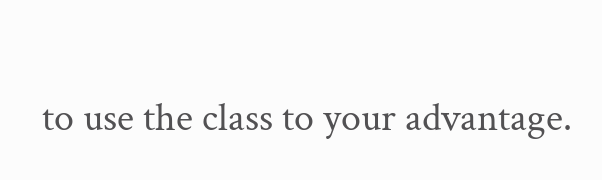to use the class to your advantage.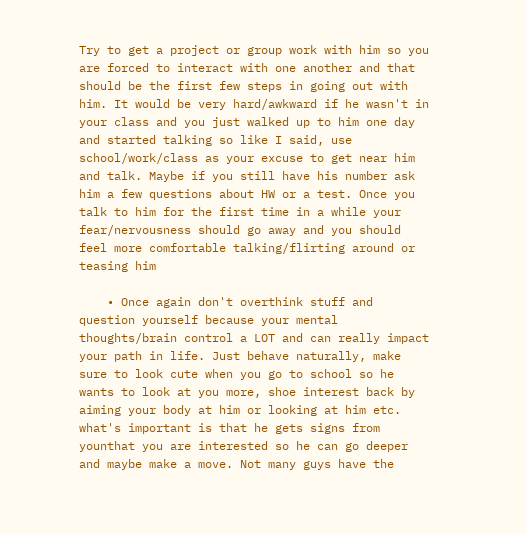Try to get a project or group work with him so you are forced to interact with one another and that should be the first few steps in going out with him. It would be very hard/awkward if he wasn't in your class and you just walked up to him one day and started talking so like I said, use school/work/class as your excuse to get near him and talk. Maybe if you still have his number ask him a few questions about HW or a test. Once you talk to him for the first time in a while your fear/nervousness should go away and you should feel more comfortable talking/flirting around or teasing him

    • Once again don't overthink stuff and question yourself because your mental thoughts/brain control a LOT and can really impact your path in life. Just behave naturally, make sure to look cute when you go to school so he wants to look at you more, shoe interest back by aiming your body at him or looking at him etc. what's important is that he gets signs from younthat you are interested so he can go deeper and maybe make a move. Not many guys have the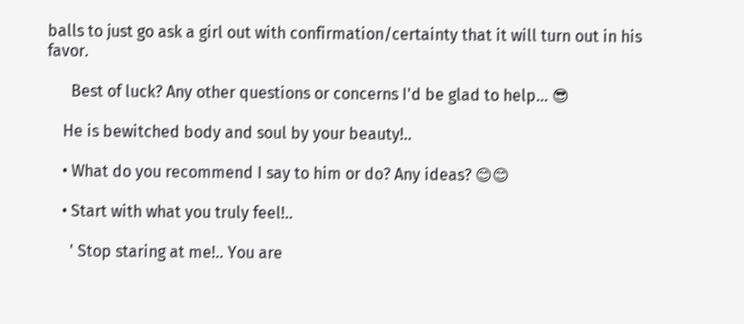balls to just go ask a girl out with confirmation/certainty that it will turn out in his favor.

      Best of luck? Any other questions or concerns I'd be glad to help... 😎

    He is bewitched body and soul by your beauty!..

    • What do you recommend I say to him or do? Any ideas? 😊😊

    • Start with what you truly feel!..

      ' Stop staring at me!.. You are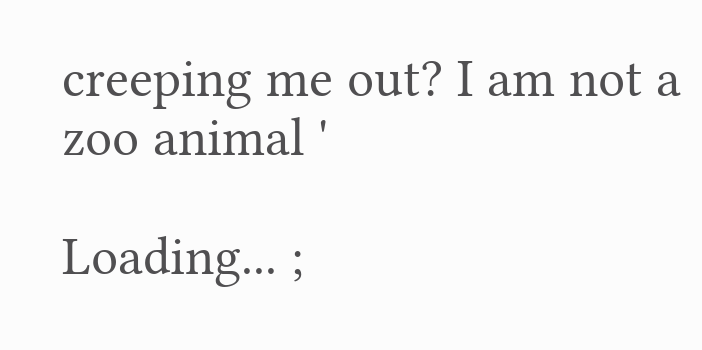creeping me out? I am not a zoo animal '

Loading... ;